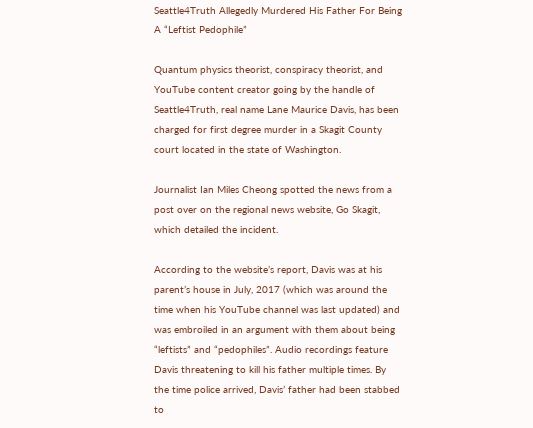Seattle4Truth Allegedly Murdered His Father For Being A “Leftist Pedophile”

Quantum physics theorist, conspiracy theorist, and YouTube content creator going by the handle of Seattle4Truth, real name Lane Maurice Davis, has been charged for first degree murder in a Skagit County court located in the state of Washington.

Journalist Ian Miles Cheong spotted the news from a post over on the regional news website, Go Skagit, which detailed the incident.

According to the website’s report, Davis was at his parent’s house in July, 2017 (which was around the time when his YouTube channel was last updated) and was embroiled in an argument with them about being “leftists” and “pedophiles”. Audio recordings feature Davis threatening to kill his father multiple times. By the time police arrived, Davis’ father had been stabbed to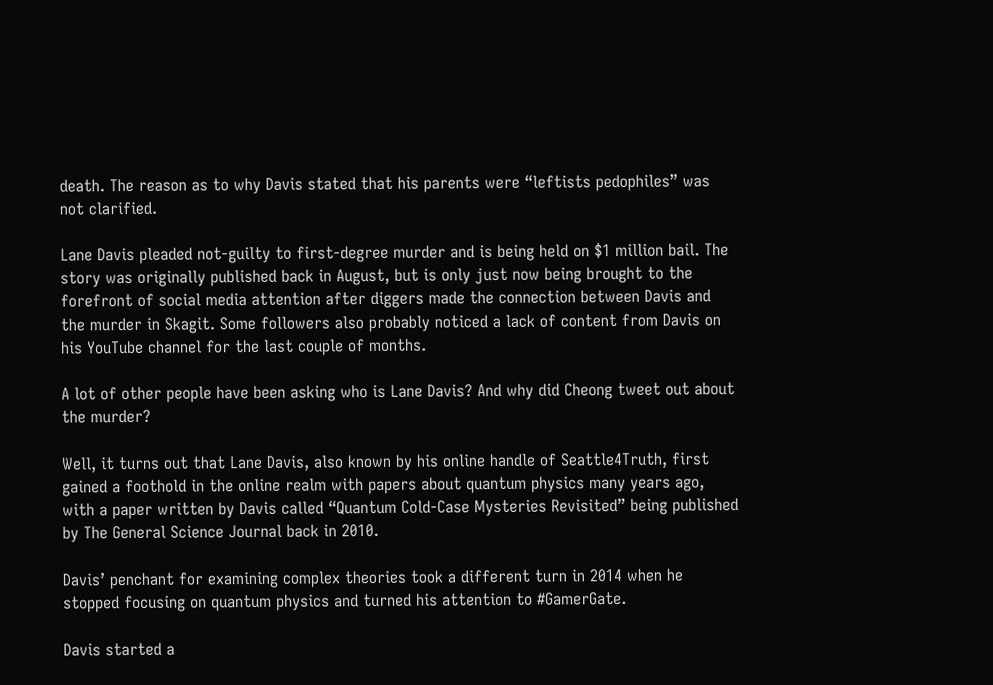death. The reason as to why Davis stated that his parents were “leftists pedophiles” was not clarified.

Lane Davis pleaded not-guilty to first-degree murder and is being held on $1 million bail. The story was originally published back in August, but is only just now being brought to the forefront of social media attention after diggers made the connection between Davis and the murder in Skagit. Some followers also probably noticed a lack of content from Davis on his YouTube channel for the last couple of months.

A lot of other people have been asking who is Lane Davis? And why did Cheong tweet out about the murder?

Well, it turns out that Lane Davis, also known by his online handle of Seattle4Truth, first gained a foothold in the online realm with papers about quantum physics many years ago, with a paper written by Davis called “Quantum Cold-Case Mysteries Revisited” being published by The General Science Journal back in 2010.

Davis’ penchant for examining complex theories took a different turn in 2014 when he stopped focusing on quantum physics and turned his attention to #GamerGate.

Davis started a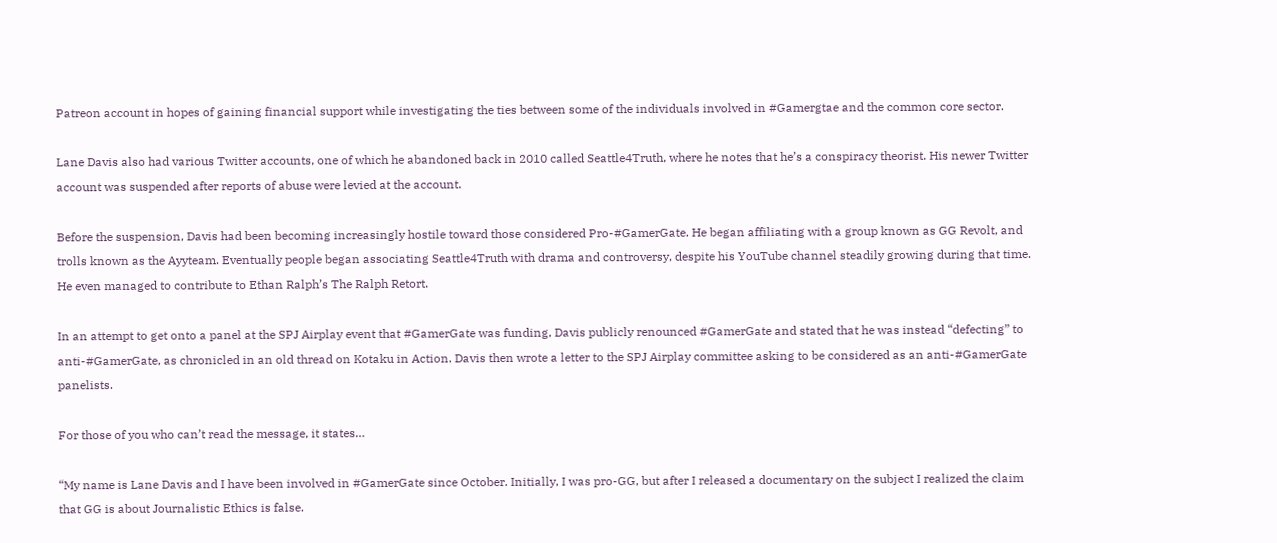Patreon account in hopes of gaining financial support while investigating the ties between some of the individuals involved in #Gamergtae and the common core sector.

Lane Davis also had various Twitter accounts, one of which he abandoned back in 2010 called Seattle4Truth, where he notes that he’s a conspiracy theorist. His newer Twitter account was suspended after reports of abuse were levied at the account.

Before the suspension, Davis had been becoming increasingly hostile toward those considered Pro-#GamerGate. He began affiliating with a group known as GG Revolt, and trolls known as the Ayyteam. Eventually people began associating Seattle4Truth with drama and controversy, despite his YouTube channel steadily growing during that time. He even managed to contribute to Ethan Ralph’s The Ralph Retort.

In an attempt to get onto a panel at the SPJ Airplay event that #GamerGate was funding, Davis publicly renounced #GamerGate and stated that he was instead “defecting” to anti-#GamerGate, as chronicled in an old thread on Kotaku in Action. Davis then wrote a letter to the SPJ Airplay committee asking to be considered as an anti-#GamerGate panelists.

For those of you who can’t read the message, it states…

“My name is Lane Davis and I have been involved in #GamerGate since October. Initially, I was pro-GG, but after I released a documentary on the subject I realized the claim that GG is about Journalistic Ethics is false.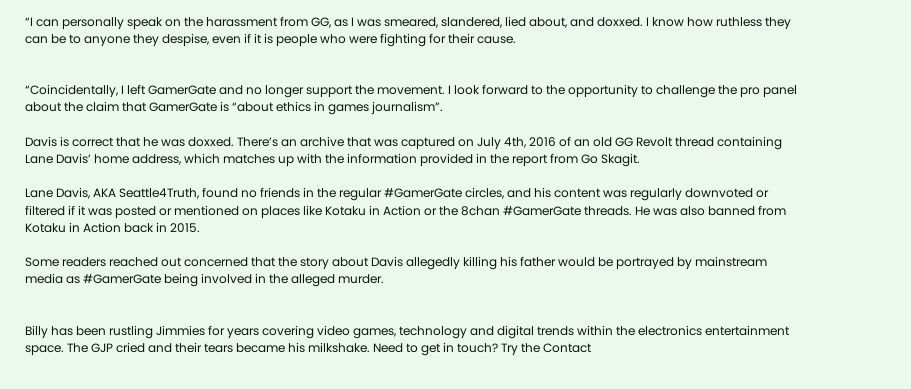“I can personally speak on the harassment from GG, as I was smeared, slandered, lied about, and doxxed. I know how ruthless they can be to anyone they despise, even if it is people who were fighting for their cause.


“Coincidentally, I left GamerGate and no longer support the movement. I look forward to the opportunity to challenge the pro panel about the claim that GamerGate is “about ethics in games journalism”.

Davis is correct that he was doxxed. There’s an archive that was captured on July 4th, 2016 of an old GG Revolt thread containing Lane Davis’ home address, which matches up with the information provided in the report from Go Skagit.

Lane Davis, AKA Seattle4Truth, found no friends in the regular #GamerGate circles, and his content was regularly downvoted or filtered if it was posted or mentioned on places like Kotaku in Action or the 8chan #GamerGate threads. He was also banned from Kotaku in Action back in 2015.

Some readers reached out concerned that the story about Davis allegedly killing his father would be portrayed by mainstream media as #GamerGate being involved in the alleged murder.


Billy has been rustling Jimmies for years covering video games, technology and digital trends within the electronics entertainment space. The GJP cried and their tears became his milkshake. Need to get in touch? Try the Contact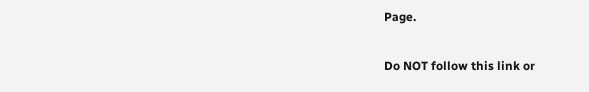Page.

Do NOT follow this link or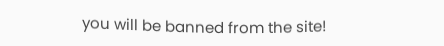you will be banned from the site!